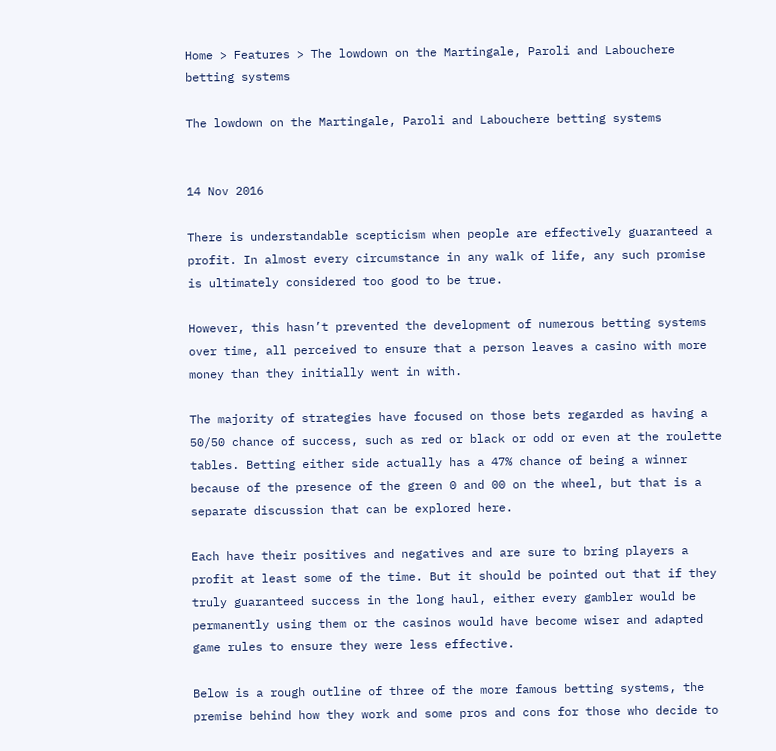Home > Features > The lowdown on the Martingale, Paroli and Labouchere betting systems

The lowdown on the Martingale, Paroli and Labouchere betting systems


14 Nov 2016

There is understandable scepticism when people are effectively guaranteed a profit. In almost every circumstance in any walk of life, any such promise is ultimately considered too good to be true.

However, this hasn’t prevented the development of numerous betting systems over time, all perceived to ensure that a person leaves a casino with more money than they initially went in with.

The majority of strategies have focused on those bets regarded as having a 50/50 chance of success, such as red or black or odd or even at the roulette tables. Betting either side actually has a 47% chance of being a winner because of the presence of the green 0 and 00 on the wheel, but that is a separate discussion that can be explored here.

Each have their positives and negatives and are sure to bring players a profit at least some of the time. But it should be pointed out that if they truly guaranteed success in the long haul, either every gambler would be permanently using them or the casinos would have become wiser and adapted game rules to ensure they were less effective.

Below is a rough outline of three of the more famous betting systems, the premise behind how they work and some pros and cons for those who decide to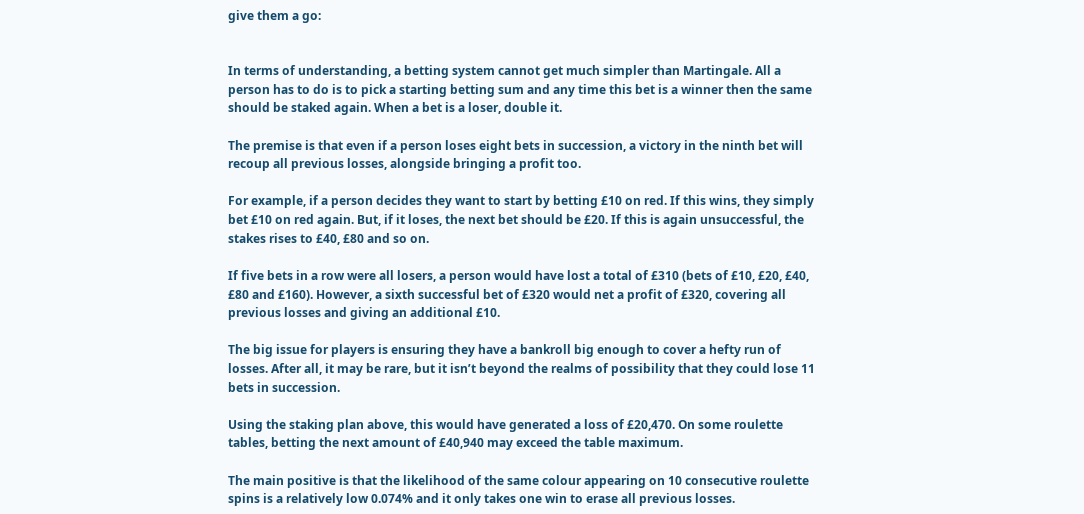give them a go:


In terms of understanding, a betting system cannot get much simpler than Martingale. All a person has to do is to pick a starting betting sum and any time this bet is a winner then the same should be staked again. When a bet is a loser, double it.

The premise is that even if a person loses eight bets in succession, a victory in the ninth bet will recoup all previous losses, alongside bringing a profit too.

For example, if a person decides they want to start by betting £10 on red. If this wins, they simply bet £10 on red again. But, if it loses, the next bet should be £20. If this is again unsuccessful, the stakes rises to £40, £80 and so on.

If five bets in a row were all losers, a person would have lost a total of £310 (bets of £10, £20, £40, £80 and £160). However, a sixth successful bet of £320 would net a profit of £320, covering all previous losses and giving an additional £10.

The big issue for players is ensuring they have a bankroll big enough to cover a hefty run of losses. After all, it may be rare, but it isn’t beyond the realms of possibility that they could lose 11 bets in succession.

Using the staking plan above, this would have generated a loss of £20,470. On some roulette tables, betting the next amount of £40,940 may exceed the table maximum.

The main positive is that the likelihood of the same colour appearing on 10 consecutive roulette spins is a relatively low 0.074% and it only takes one win to erase all previous losses.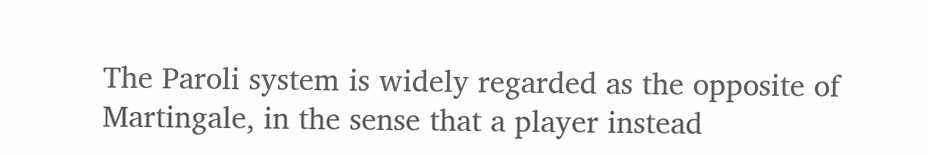The Paroli system is widely regarded as the opposite of Martingale, in the sense that a player instead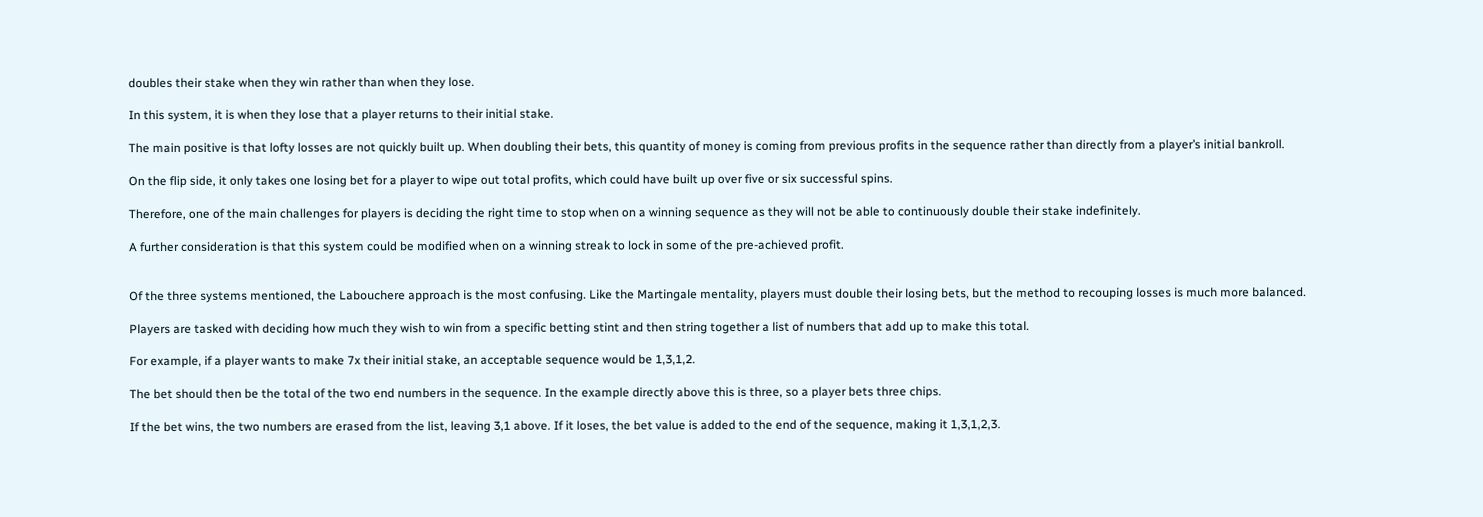doubles their stake when they win rather than when they lose.

In this system, it is when they lose that a player returns to their initial stake.

The main positive is that lofty losses are not quickly built up. When doubling their bets, this quantity of money is coming from previous profits in the sequence rather than directly from a player’s initial bankroll.

On the flip side, it only takes one losing bet for a player to wipe out total profits, which could have built up over five or six successful spins.

Therefore, one of the main challenges for players is deciding the right time to stop when on a winning sequence as they will not be able to continuously double their stake indefinitely.

A further consideration is that this system could be modified when on a winning streak to lock in some of the pre-achieved profit.


Of the three systems mentioned, the Labouchere approach is the most confusing. Like the Martingale mentality, players must double their losing bets, but the method to recouping losses is much more balanced.

Players are tasked with deciding how much they wish to win from a specific betting stint and then string together a list of numbers that add up to make this total.

For example, if a player wants to make 7x their initial stake, an acceptable sequence would be 1,3,1,2.

The bet should then be the total of the two end numbers in the sequence. In the example directly above this is three, so a player bets three chips.

If the bet wins, the two numbers are erased from the list, leaving 3,1 above. If it loses, the bet value is added to the end of the sequence, making it 1,3,1,2,3.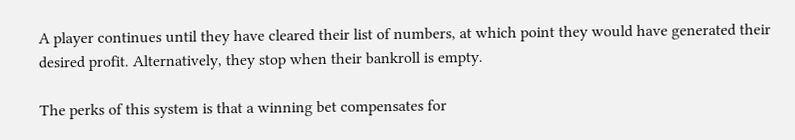A player continues until they have cleared their list of numbers, at which point they would have generated their desired profit. Alternatively, they stop when their bankroll is empty.

The perks of this system is that a winning bet compensates for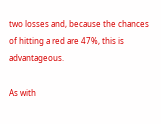two losses and, because the chances of hitting a red are 47%, this is advantageous.

As with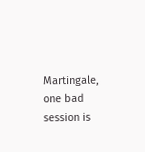Martingale, one bad session is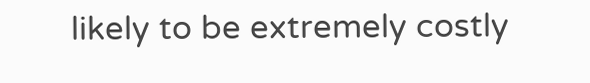likely to be extremely costly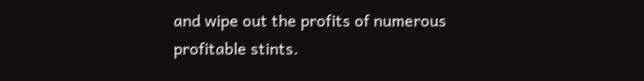and wipe out the profits of numerous profitable stints.